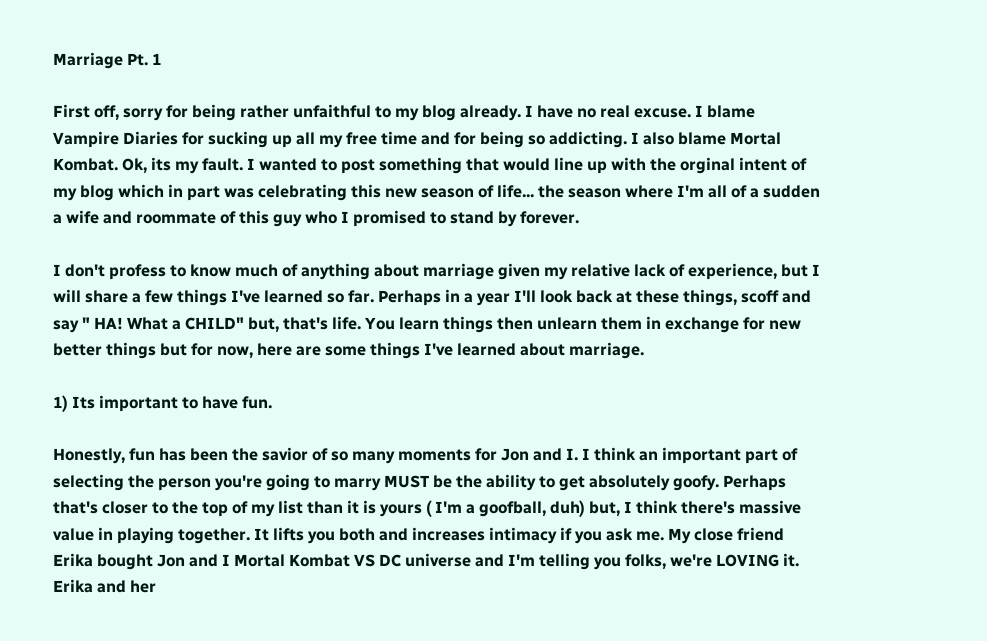Marriage Pt. 1

First off, sorry for being rather unfaithful to my blog already. I have no real excuse. I blame Vampire Diaries for sucking up all my free time and for being so addicting. I also blame Mortal Kombat. Ok, its my fault. I wanted to post something that would line up with the orginal intent of my blog which in part was celebrating this new season of life... the season where I'm all of a sudden a wife and roommate of this guy who I promised to stand by forever.

I don't profess to know much of anything about marriage given my relative lack of experience, but I will share a few things I've learned so far. Perhaps in a year I'll look back at these things, scoff and say " HA! What a CHILD" but, that's life. You learn things then unlearn them in exchange for new better things but for now, here are some things I've learned about marriage.

1) Its important to have fun.

Honestly, fun has been the savior of so many moments for Jon and I. I think an important part of selecting the person you're going to marry MUST be the ability to get absolutely goofy. Perhaps that's closer to the top of my list than it is yours ( I'm a goofball, duh) but, I think there's massive value in playing together. It lifts you both and increases intimacy if you ask me. My close friend Erika bought Jon and I Mortal Kombat VS DC universe and I'm telling you folks, we're LOVING it. Erika and her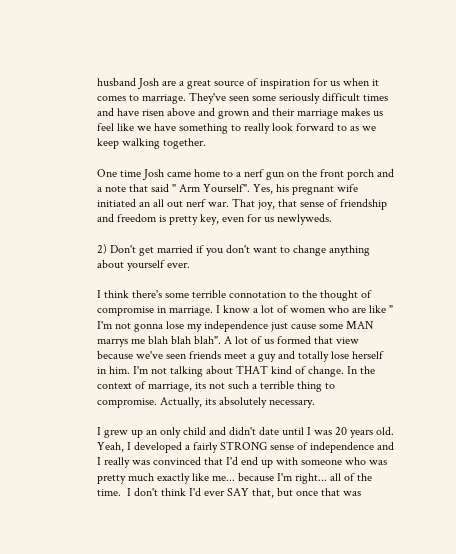husband Josh are a great source of inspiration for us when it comes to marriage. They've seen some seriously difficult times and have risen above and grown and their marriage makes us feel like we have something to really look forward to as we keep walking together.

One time Josh came home to a nerf gun on the front porch and a note that said " Arm Yourself". Yes, his pregnant wife initiated an all out nerf war. That joy, that sense of friendship and freedom is pretty key, even for us newlyweds.

2) Don't get married if you don't want to change anything about yourself ever.

I think there's some terrible connotation to the thought of compromise in marriage. I know a lot of women who are like " I'm not gonna lose my independence just cause some MAN marrys me blah blah blah". A lot of us formed that view because we've seen friends meet a guy and totally lose herself in him. I'm not talking about THAT kind of change. In the context of marriage, its not such a terrible thing to compromise. Actually, its absolutely necessary.

I grew up an only child and didn't date until I was 20 years old. Yeah, I developed a fairly STRONG sense of independence and I really was convinced that I'd end up with someone who was pretty much exactly like me... because I'm right... all of the time.  I don't think I'd ever SAY that, but once that was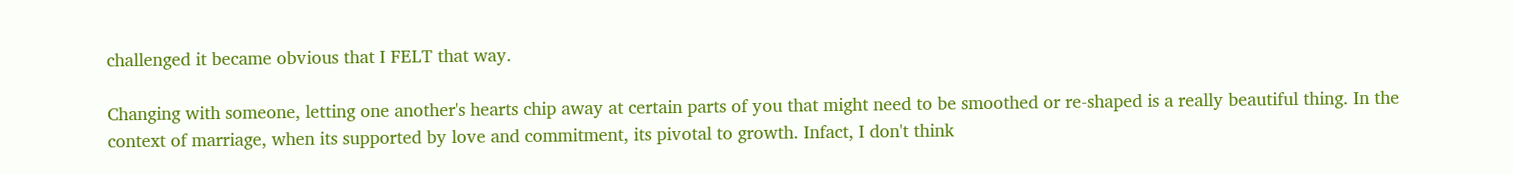challenged it became obvious that I FELT that way.

Changing with someone, letting one another's hearts chip away at certain parts of you that might need to be smoothed or re-shaped is a really beautiful thing. In the context of marriage, when its supported by love and commitment, its pivotal to growth. Infact, I don't think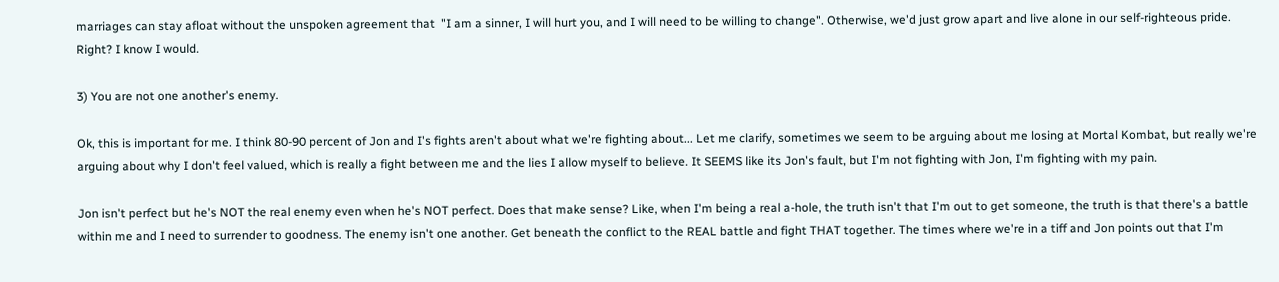marriages can stay afloat without the unspoken agreement that  "I am a sinner, I will hurt you, and I will need to be willing to change". Otherwise, we'd just grow apart and live alone in our self-righteous pride. Right? I know I would.

3) You are not one another's enemy.

Ok, this is important for me. I think 80-90 percent of Jon and I's fights aren't about what we're fighting about... Let me clarify, sometimes we seem to be arguing about me losing at Mortal Kombat, but really we're arguing about why I don't feel valued, which is really a fight between me and the lies I allow myself to believe. It SEEMS like its Jon's fault, but I'm not fighting with Jon, I'm fighting with my pain.

Jon isn't perfect but he's NOT the real enemy even when he's NOT perfect. Does that make sense? Like, when I'm being a real a-hole, the truth isn't that I'm out to get someone, the truth is that there's a battle within me and I need to surrender to goodness. The enemy isn't one another. Get beneath the conflict to the REAL battle and fight THAT together. The times where we're in a tiff and Jon points out that I'm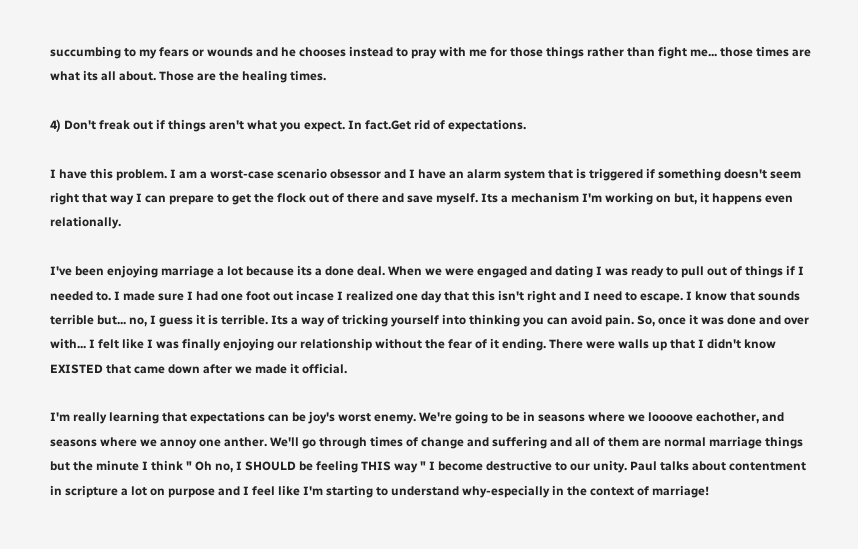succumbing to my fears or wounds and he chooses instead to pray with me for those things rather than fight me... those times are what its all about. Those are the healing times.

4) Don't freak out if things aren't what you expect. In fact.Get rid of expectations.

I have this problem. I am a worst-case scenario obsessor and I have an alarm system that is triggered if something doesn't seem right that way I can prepare to get the flock out of there and save myself. Its a mechanism I'm working on but, it happens even relationally.

I've been enjoying marriage a lot because its a done deal. When we were engaged and dating I was ready to pull out of things if I needed to. I made sure I had one foot out incase I realized one day that this isn't right and I need to escape. I know that sounds terrible but... no, I guess it is terrible. Its a way of tricking yourself into thinking you can avoid pain. So, once it was done and over with... I felt like I was finally enjoying our relationship without the fear of it ending. There were walls up that I didn't know EXISTED that came down after we made it official.

I'm really learning that expectations can be joy's worst enemy. We're going to be in seasons where we loooove eachother, and seasons where we annoy one anther. We'll go through times of change and suffering and all of them are normal marriage things but the minute I think " Oh no, I SHOULD be feeling THIS way " I become destructive to our unity. Paul talks about contentment in scripture a lot on purpose and I feel like I'm starting to understand why-especially in the context of marriage!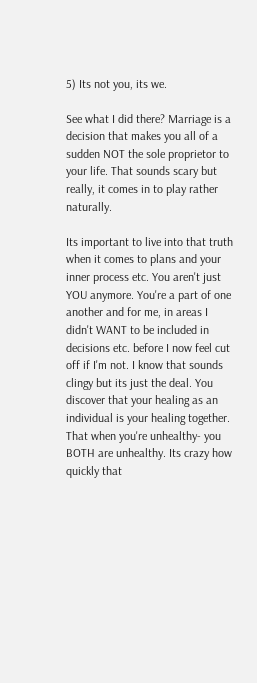5) Its not you, its we.

See what I did there? Marriage is a decision that makes you all of a sudden NOT the sole proprietor to your life. That sounds scary but really, it comes in to play rather naturally.

Its important to live into that truth when it comes to plans and your inner process etc. You aren't just YOU anymore. You're a part of one another and for me, in areas I didn't WANT to be included in decisions etc. before I now feel cut off if I'm not. I know that sounds clingy but its just the deal. You discover that your healing as an individual is your healing together. That when you're unhealthy- you BOTH are unhealthy. Its crazy how quickly that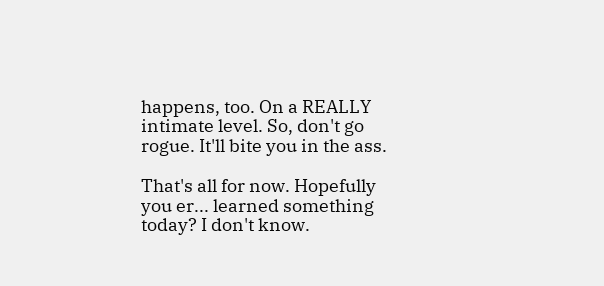happens, too. On a REALLY intimate level. So, don't go rogue. It'll bite you in the ass.

That's all for now. Hopefully you er... learned something today? I don't know.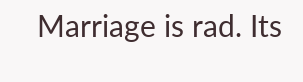Marriage is rad. Its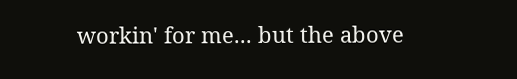workin' for me... but the above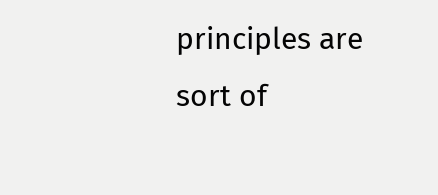principles are sort of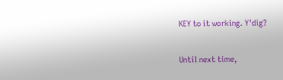KEY to it working. Y'dig?

Until next time,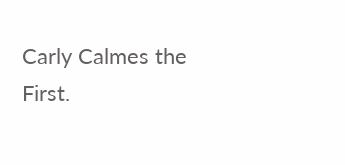Carly Calmes the First.